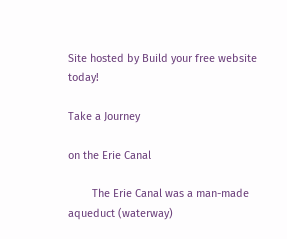Site hosted by Build your free website today!

Take a Journey

on the Erie Canal

        The Erie Canal was a man-made aqueduct (waterway)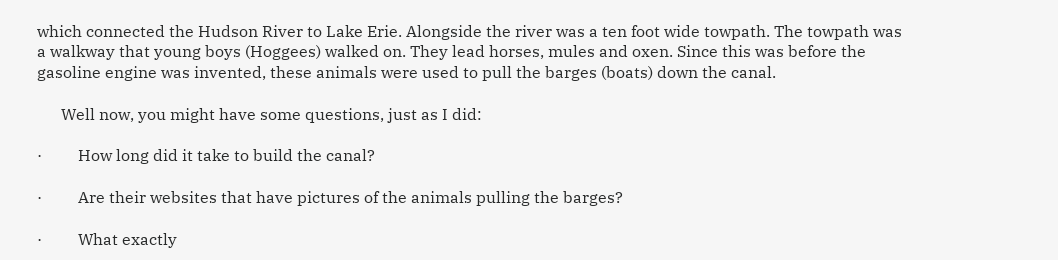which connected the Hudson River to Lake Erie. Alongside the river was a ten foot wide towpath. The towpath was a walkway that young boys (Hoggees) walked on. They lead horses, mules and oxen. Since this was before the gasoline engine was invented, these animals were used to pull the barges (boats) down the canal.

      Well now, you might have some questions, just as I did:

·         How long did it take to build the canal?

·         Are their websites that have pictures of the animals pulling the barges?

·         What exactly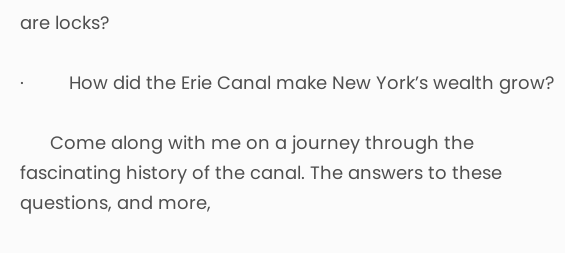are locks?

·         How did the Erie Canal make New York’s wealth grow?

      Come along with me on a journey through the fascinating history of the canal. The answers to these questions, and more,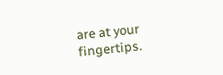are at your fingertips.